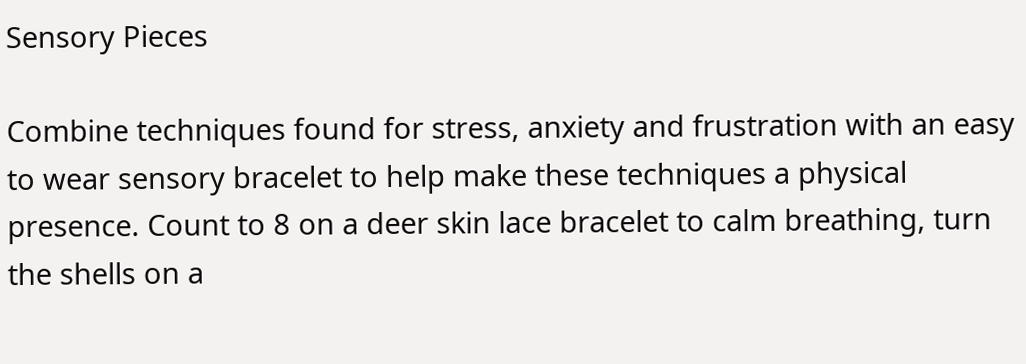Sensory Pieces

Combine techniques found for stress, anxiety and frustration with an easy to wear sensory bracelet to help make these techniques a physical presence. Count to 8 on a deer skin lace bracelet to calm breathing, turn the shells on a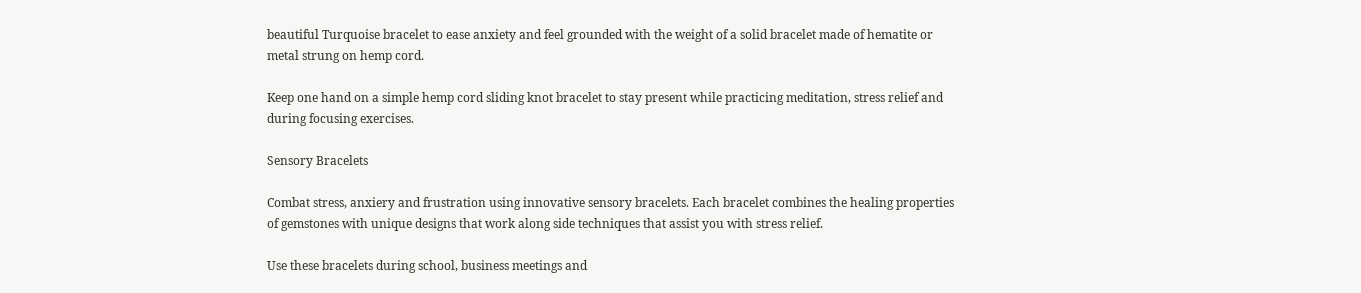beautiful Turquoise bracelet to ease anxiety and feel grounded with the weight of a solid bracelet made of hematite or metal strung on hemp cord.

Keep one hand on a simple hemp cord sliding knot bracelet to stay present while practicing meditation, stress relief and during focusing exercises.

Sensory Bracelets

Combat stress, anxiery and frustration using innovative sensory bracelets. Each bracelet combines the healing properties of gemstones with unique designs that work along side techniques that assist you with stress relief.

Use these bracelets during school, business meetings and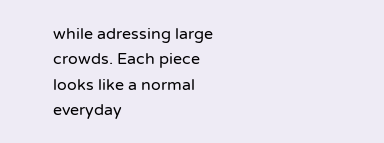while adressing large crowds. Each piece looks like a normal everyday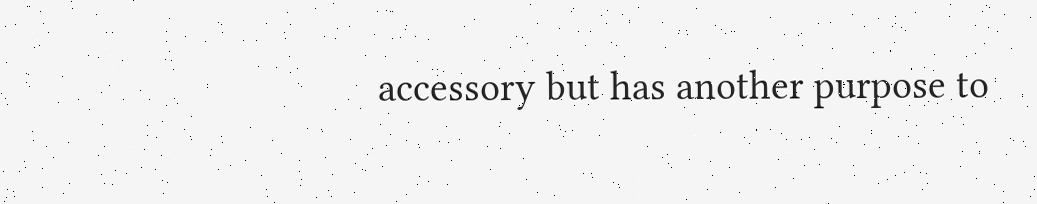accessory but has another purpose to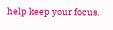help keep your focus.